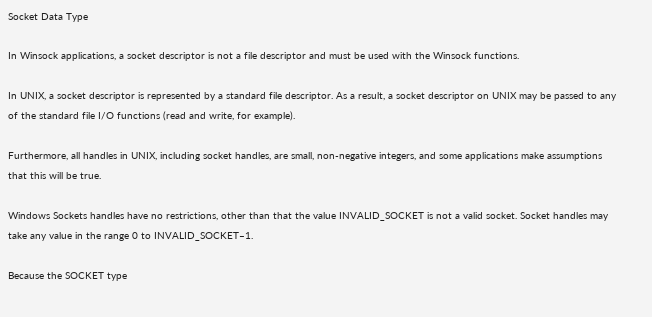Socket Data Type

In Winsock applications, a socket descriptor is not a file descriptor and must be used with the Winsock functions.

In UNIX, a socket descriptor is represented by a standard file descriptor. As a result, a socket descriptor on UNIX may be passed to any of the standard file I/O functions (read and write, for example).

Furthermore, all handles in UNIX, including socket handles, are small, non-negative integers, and some applications make assumptions that this will be true.

Windows Sockets handles have no restrictions, other than that the value INVALID_SOCKET is not a valid socket. Socket handles may take any value in the range 0 to INVALID_SOCKET–1.

Because the SOCKET type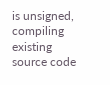is unsigned, compiling existing source code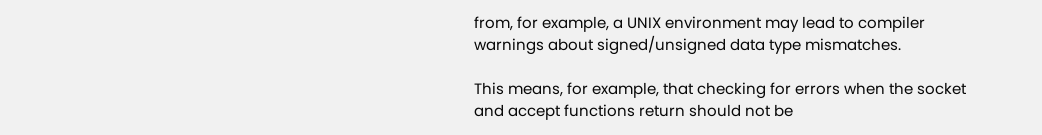from, for example, a UNIX environment may lead to compiler warnings about signed/unsigned data type mismatches.

This means, for example, that checking for errors when the socket and accept functions return should not be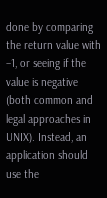done by comparing the return value with –1, or seeing if the value is negative (both common and legal approaches in UNIX). Instead, an application should use the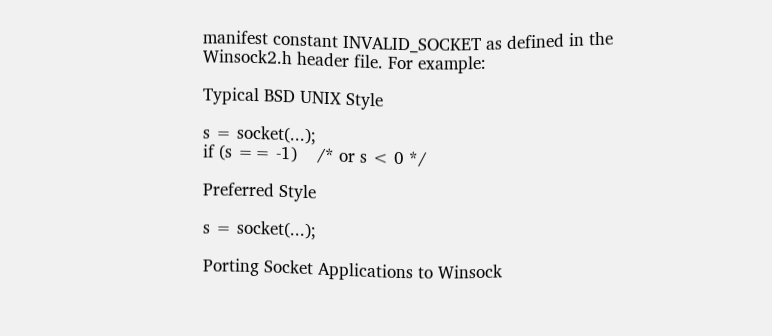manifest constant INVALID_SOCKET as defined in the Winsock2.h header file. For example:

Typical BSD UNIX Style

s = socket(...);
if (s == -1)    /* or s < 0 */

Preferred Style

s = socket(...);

Porting Socket Applications to Winsock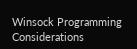Winsock Programming Considerations